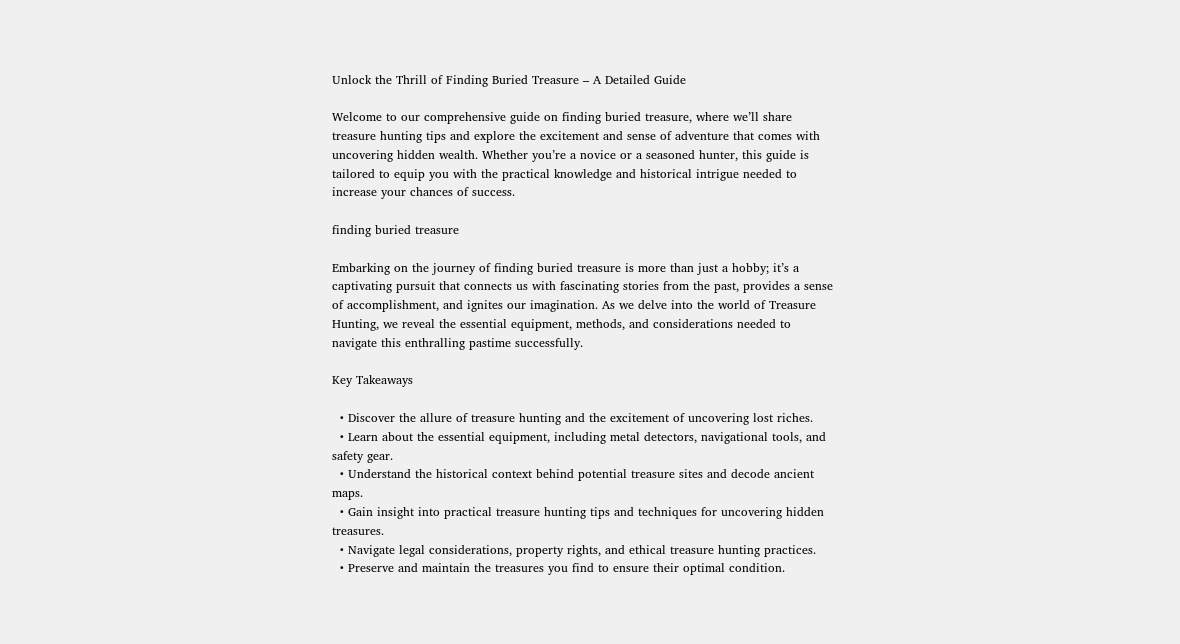Unlock the Thrill of Finding Buried Treasure – A Detailed Guide

Welcome to our comprehensive guide on finding buried treasure, where we’ll share treasure hunting tips and explore the excitement and sense of adventure that comes with uncovering hidden wealth. Whether you’re a novice or a seasoned hunter, this guide is tailored to equip you with the practical knowledge and historical intrigue needed to increase your chances of success.

finding buried treasure

Embarking on the journey of finding buried treasure is more than just a hobby; it’s a captivating pursuit that connects us with fascinating stories from the past, provides a sense of accomplishment, and ignites our imagination. As we delve into the world of Treasure Hunting, we reveal the essential equipment, methods, and considerations needed to navigate this enthralling pastime successfully.

Key Takeaways

  • Discover the allure of treasure hunting and the excitement of uncovering lost riches.
  • Learn about the essential equipment, including metal detectors, navigational tools, and safety gear.
  • Understand the historical context behind potential treasure sites and decode ancient maps.
  • Gain insight into practical treasure hunting tips and techniques for uncovering hidden treasures.
  • Navigate legal considerations, property rights, and ethical treasure hunting practices.
  • Preserve and maintain the treasures you find to ensure their optimal condition.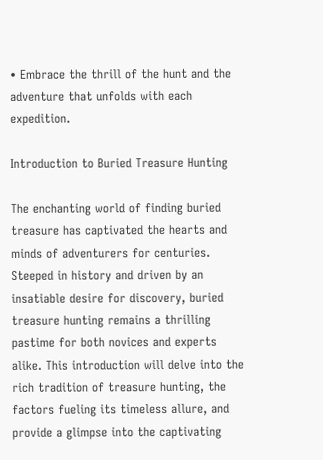• Embrace the thrill of the hunt and the adventure that unfolds with each expedition.

Introduction to Buried Treasure Hunting

The enchanting world of finding buried treasure has captivated the hearts and minds of adventurers for centuries. Steeped in history and driven by an insatiable desire for discovery, buried treasure hunting remains a thrilling pastime for both novices and experts alike. This introduction will delve into the rich tradition of treasure hunting, the factors fueling its timeless allure, and provide a glimpse into the captivating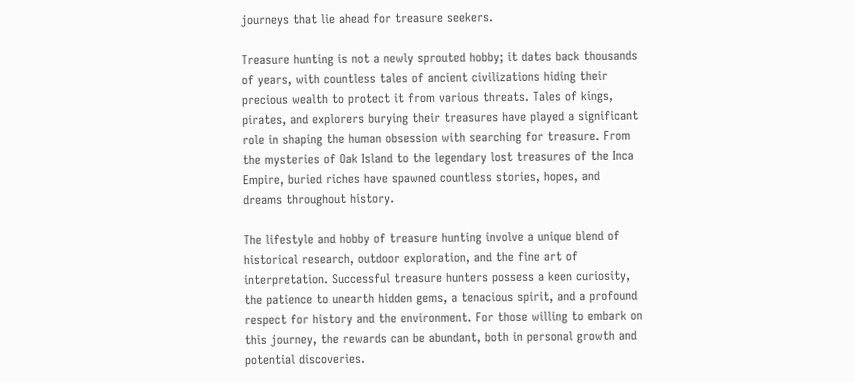journeys that lie ahead for treasure seekers.

Treasure hunting is not a newly sprouted hobby; it dates back thousands of years, with countless tales of ancient civilizations hiding their precious wealth to protect it from various threats. Tales of kings, pirates, and explorers burying their treasures have played a significant role in shaping the human obsession with searching for treasure. From the mysteries of Oak Island to the legendary lost treasures of the Inca Empire, buried riches have spawned countless stories, hopes, and dreams throughout history.

The lifestyle and hobby of treasure hunting involve a unique blend of historical research, outdoor exploration, and the fine art of interpretation. Successful treasure hunters possess a keen curiosity, the patience to unearth hidden gems, a tenacious spirit, and a profound respect for history and the environment. For those willing to embark on this journey, the rewards can be abundant, both in personal growth and potential discoveries.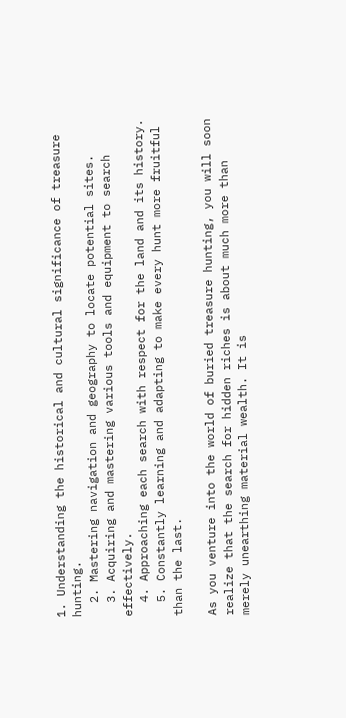1. Understanding the historical and cultural significance of treasure hunting.
  2. Mastering navigation and geography to locate potential sites.
  3. Acquiring and mastering various tools and equipment to search effectively.
  4. Approaching each search with respect for the land and its history.
  5. Constantly learning and adapting to make every hunt more fruitful than the last.

As you venture into the world of buried treasure hunting, you will soon realize that the search for hidden riches is about much more than merely unearthing material wealth. It is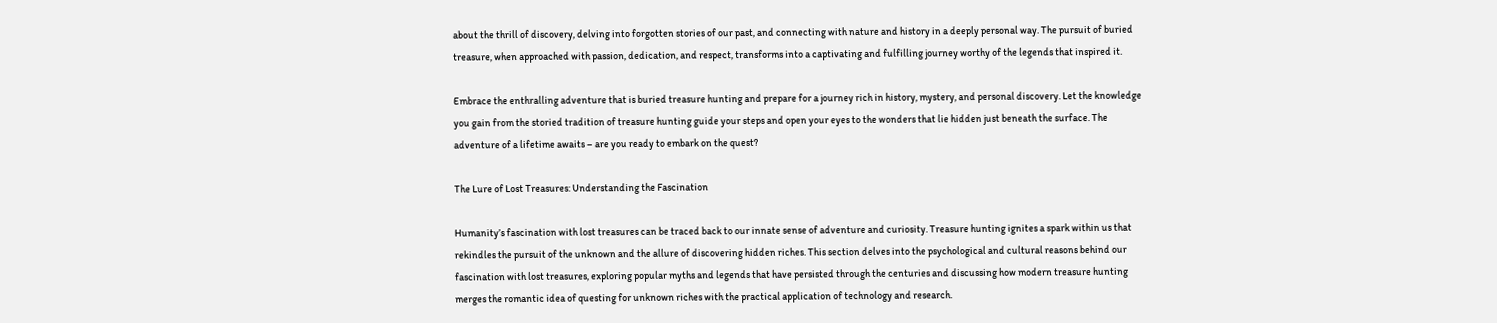about the thrill of discovery, delving into forgotten stories of our past, and connecting with nature and history in a deeply personal way. The pursuit of buried treasure, when approached with passion, dedication, and respect, transforms into a captivating and fulfilling journey worthy of the legends that inspired it.

Embrace the enthralling adventure that is buried treasure hunting and prepare for a journey rich in history, mystery, and personal discovery. Let the knowledge you gain from the storied tradition of treasure hunting guide your steps and open your eyes to the wonders that lie hidden just beneath the surface. The adventure of a lifetime awaits – are you ready to embark on the quest?

The Lure of Lost Treasures: Understanding the Fascination

Humanity’s fascination with lost treasures can be traced back to our innate sense of adventure and curiosity. Treasure hunting ignites a spark within us that rekindles the pursuit of the unknown and the allure of discovering hidden riches. This section delves into the psychological and cultural reasons behind our fascination with lost treasures, exploring popular myths and legends that have persisted through the centuries and discussing how modern treasure hunting merges the romantic idea of questing for unknown riches with the practical application of technology and research.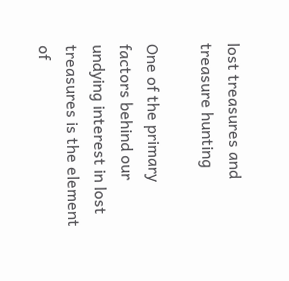lost treasures and treasure hunting

One of the primary factors behind our undying interest in lost treasures is the element of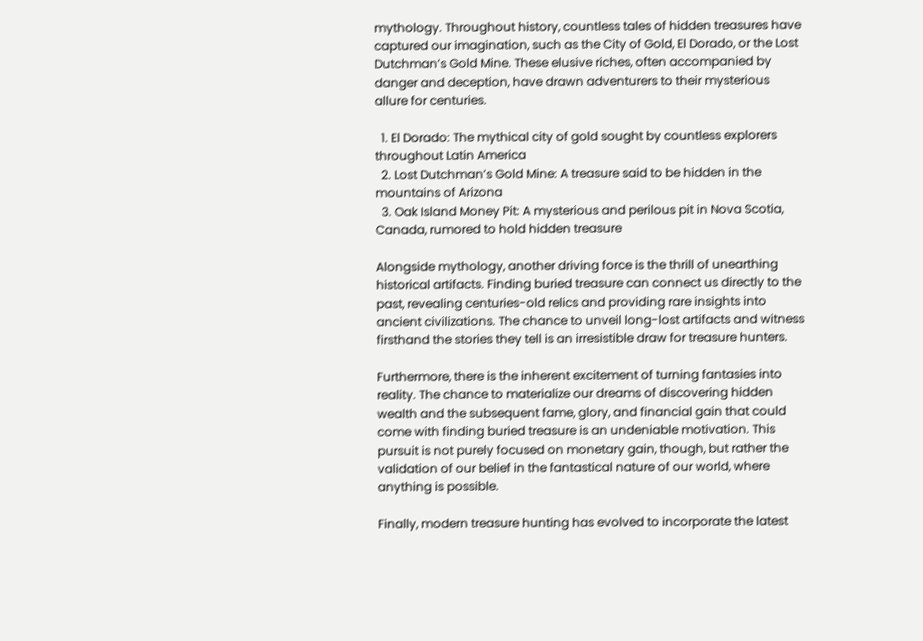mythology. Throughout history, countless tales of hidden treasures have captured our imagination, such as the City of Gold, El Dorado, or the Lost Dutchman’s Gold Mine. These elusive riches, often accompanied by danger and deception, have drawn adventurers to their mysterious allure for centuries.

  1. El Dorado: The mythical city of gold sought by countless explorers throughout Latin America
  2. Lost Dutchman’s Gold Mine: A treasure said to be hidden in the mountains of Arizona
  3. Oak Island Money Pit: A mysterious and perilous pit in Nova Scotia, Canada, rumored to hold hidden treasure

Alongside mythology, another driving force is the thrill of unearthing historical artifacts. Finding buried treasure can connect us directly to the past, revealing centuries-old relics and providing rare insights into ancient civilizations. The chance to unveil long-lost artifacts and witness firsthand the stories they tell is an irresistible draw for treasure hunters.

Furthermore, there is the inherent excitement of turning fantasies into reality. The chance to materialize our dreams of discovering hidden wealth and the subsequent fame, glory, and financial gain that could come with finding buried treasure is an undeniable motivation. This pursuit is not purely focused on monetary gain, though, but rather the validation of our belief in the fantastical nature of our world, where anything is possible.

Finally, modern treasure hunting has evolved to incorporate the latest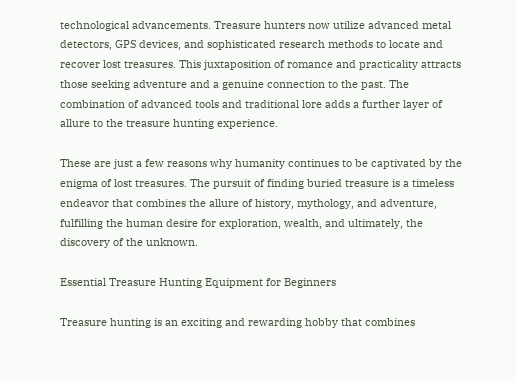technological advancements. Treasure hunters now utilize advanced metal detectors, GPS devices, and sophisticated research methods to locate and recover lost treasures. This juxtaposition of romance and practicality attracts those seeking adventure and a genuine connection to the past. The combination of advanced tools and traditional lore adds a further layer of allure to the treasure hunting experience.

These are just a few reasons why humanity continues to be captivated by the enigma of lost treasures. The pursuit of finding buried treasure is a timeless endeavor that combines the allure of history, mythology, and adventure, fulfilling the human desire for exploration, wealth, and ultimately, the discovery of the unknown.

Essential Treasure Hunting Equipment for Beginners

Treasure hunting is an exciting and rewarding hobby that combines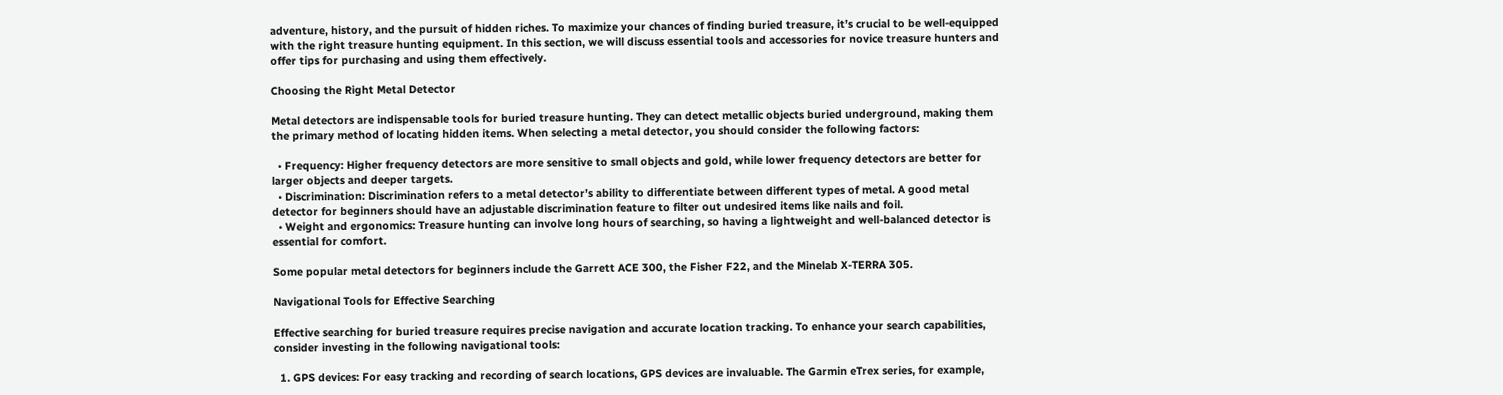adventure, history, and the pursuit of hidden riches. To maximize your chances of finding buried treasure, it’s crucial to be well-equipped with the right treasure hunting equipment. In this section, we will discuss essential tools and accessories for novice treasure hunters and offer tips for purchasing and using them effectively.

Choosing the Right Metal Detector

Metal detectors are indispensable tools for buried treasure hunting. They can detect metallic objects buried underground, making them the primary method of locating hidden items. When selecting a metal detector, you should consider the following factors:

  • Frequency: Higher frequency detectors are more sensitive to small objects and gold, while lower frequency detectors are better for larger objects and deeper targets.
  • Discrimination: Discrimination refers to a metal detector’s ability to differentiate between different types of metal. A good metal detector for beginners should have an adjustable discrimination feature to filter out undesired items like nails and foil.
  • Weight and ergonomics: Treasure hunting can involve long hours of searching, so having a lightweight and well-balanced detector is essential for comfort.

Some popular metal detectors for beginners include the Garrett ACE 300, the Fisher F22, and the Minelab X-TERRA 305.

Navigational Tools for Effective Searching

Effective searching for buried treasure requires precise navigation and accurate location tracking. To enhance your search capabilities, consider investing in the following navigational tools:

  1. GPS devices: For easy tracking and recording of search locations, GPS devices are invaluable. The Garmin eTrex series, for example,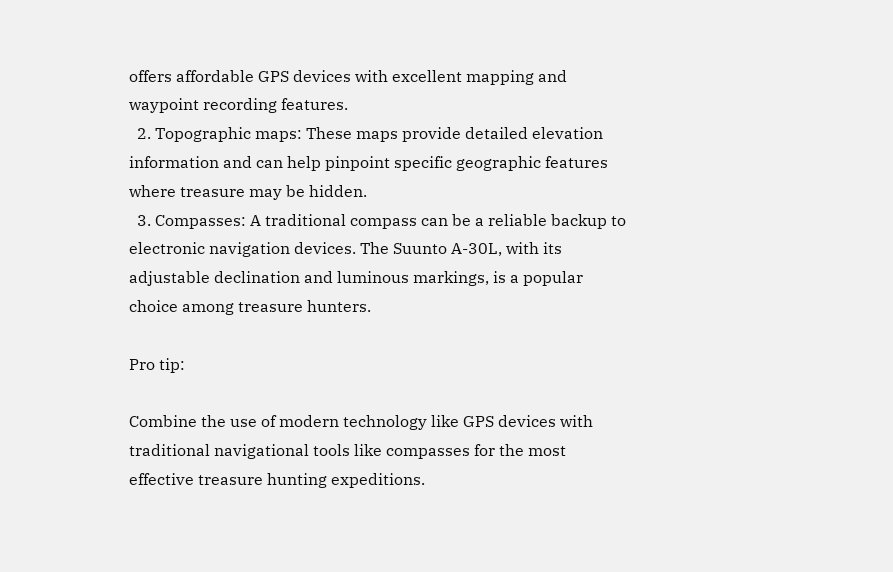offers affordable GPS devices with excellent mapping and waypoint recording features.
  2. Topographic maps: These maps provide detailed elevation information and can help pinpoint specific geographic features where treasure may be hidden.
  3. Compasses: A traditional compass can be a reliable backup to electronic navigation devices. The Suunto A-30L, with its adjustable declination and luminous markings, is a popular choice among treasure hunters.

Pro tip:

Combine the use of modern technology like GPS devices with traditional navigational tools like compasses for the most effective treasure hunting expeditions.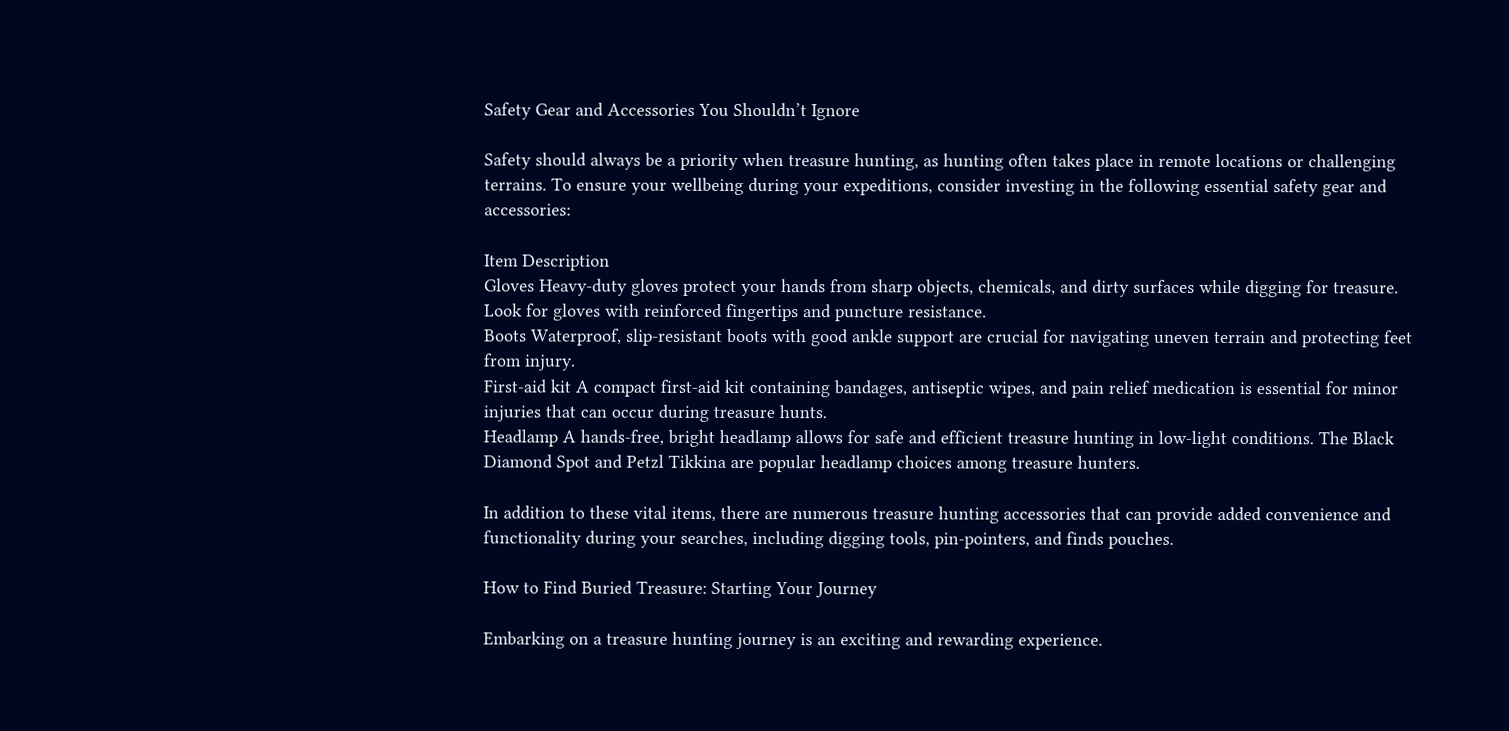Safety Gear and Accessories You Shouldn’t Ignore

Safety should always be a priority when treasure hunting, as hunting often takes place in remote locations or challenging terrains. To ensure your wellbeing during your expeditions, consider investing in the following essential safety gear and accessories:

Item Description
Gloves Heavy-duty gloves protect your hands from sharp objects, chemicals, and dirty surfaces while digging for treasure. Look for gloves with reinforced fingertips and puncture resistance.
Boots Waterproof, slip-resistant boots with good ankle support are crucial for navigating uneven terrain and protecting feet from injury.
First-aid kit A compact first-aid kit containing bandages, antiseptic wipes, and pain relief medication is essential for minor injuries that can occur during treasure hunts.
Headlamp A hands-free, bright headlamp allows for safe and efficient treasure hunting in low-light conditions. The Black Diamond Spot and Petzl Tikkina are popular headlamp choices among treasure hunters.

In addition to these vital items, there are numerous treasure hunting accessories that can provide added convenience and functionality during your searches, including digging tools, pin-pointers, and finds pouches.

How to Find Buried Treasure: Starting Your Journey

Embarking on a treasure hunting journey is an exciting and rewarding experience.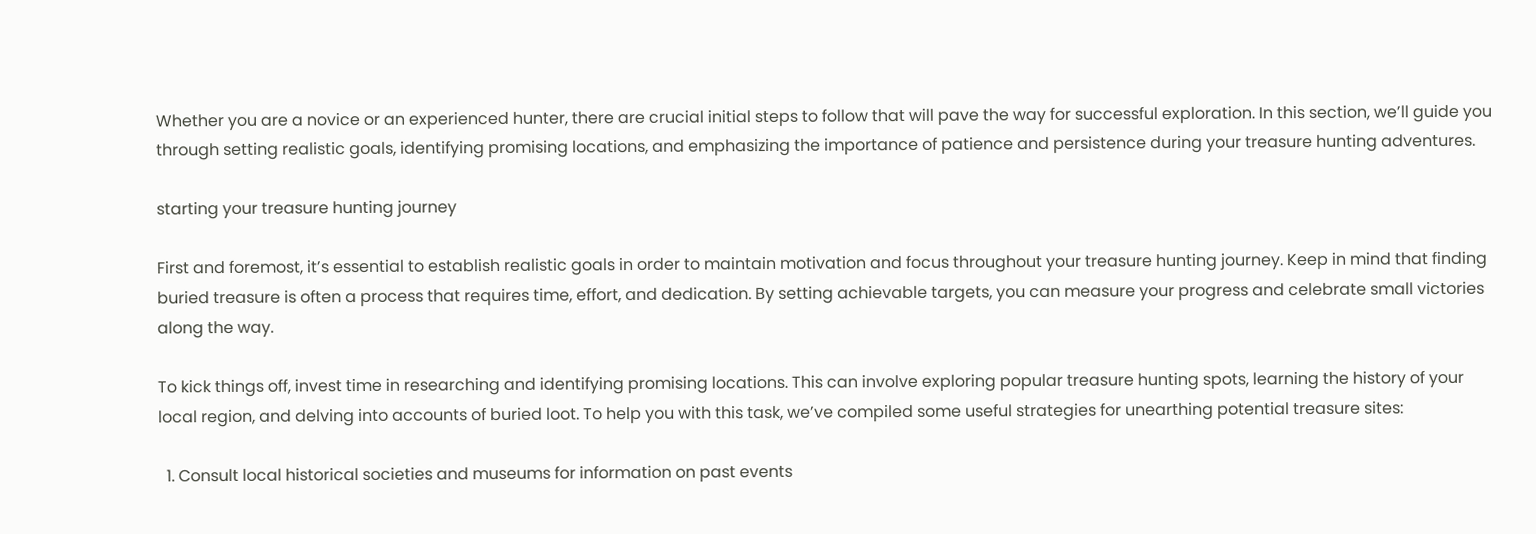Whether you are a novice or an experienced hunter, there are crucial initial steps to follow that will pave the way for successful exploration. In this section, we’ll guide you through setting realistic goals, identifying promising locations, and emphasizing the importance of patience and persistence during your treasure hunting adventures.

starting your treasure hunting journey

First and foremost, it’s essential to establish realistic goals in order to maintain motivation and focus throughout your treasure hunting journey. Keep in mind that finding buried treasure is often a process that requires time, effort, and dedication. By setting achievable targets, you can measure your progress and celebrate small victories along the way.

To kick things off, invest time in researching and identifying promising locations. This can involve exploring popular treasure hunting spots, learning the history of your local region, and delving into accounts of buried loot. To help you with this task, we’ve compiled some useful strategies for unearthing potential treasure sites:

  1. Consult local historical societies and museums for information on past events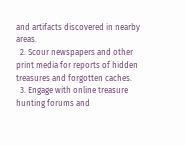and artifacts discovered in nearby areas.
  2. Scour newspapers and other print media for reports of hidden treasures and forgotten caches.
  3. Engage with online treasure hunting forums and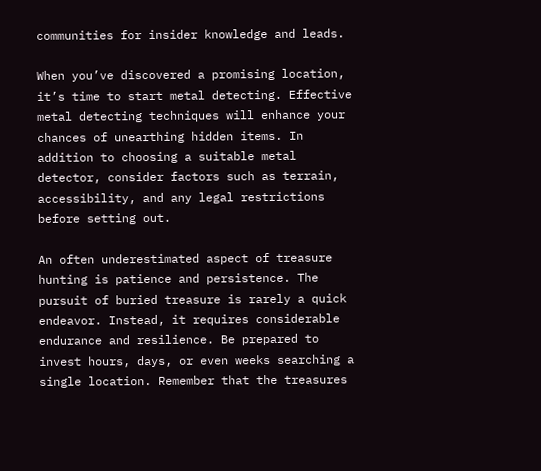communities for insider knowledge and leads.

When you’ve discovered a promising location, it’s time to start metal detecting. Effective metal detecting techniques will enhance your chances of unearthing hidden items. In addition to choosing a suitable metal detector, consider factors such as terrain, accessibility, and any legal restrictions before setting out.

An often underestimated aspect of treasure hunting is patience and persistence. The pursuit of buried treasure is rarely a quick endeavor. Instead, it requires considerable endurance and resilience. Be prepared to invest hours, days, or even weeks searching a single location. Remember that the treasures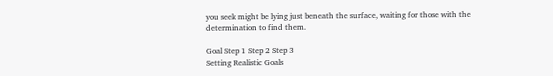you seek might be lying just beneath the surface, waiting for those with the determination to find them.

Goal Step 1 Step 2 Step 3
Setting Realistic Goals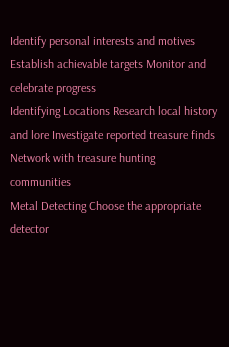Identify personal interests and motives Establish achievable targets Monitor and celebrate progress
Identifying Locations Research local history and lore Investigate reported treasure finds Network with treasure hunting communities
Metal Detecting Choose the appropriate detector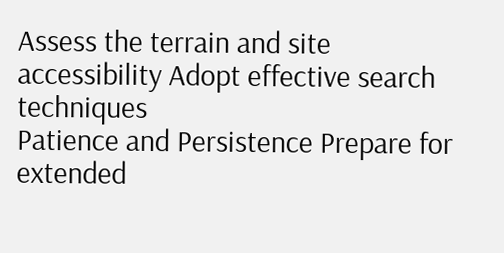Assess the terrain and site accessibility Adopt effective search techniques
Patience and Persistence Prepare for extended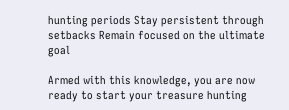hunting periods Stay persistent through setbacks Remain focused on the ultimate goal

Armed with this knowledge, you are now ready to start your treasure hunting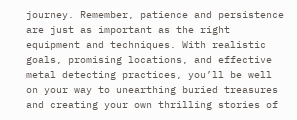journey. Remember, patience and persistence are just as important as the right equipment and techniques. With realistic goals, promising locations, and effective metal detecting practices, you’ll be well on your way to unearthing buried treasures and creating your own thrilling stories of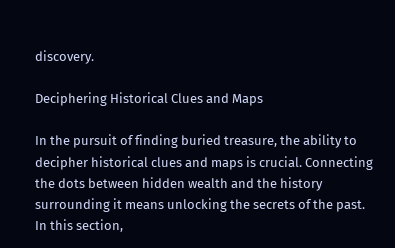discovery.

Deciphering Historical Clues and Maps

In the pursuit of finding buried treasure, the ability to decipher historical clues and maps is crucial. Connecting the dots between hidden wealth and the history surrounding it means unlocking the secrets of the past. In this section,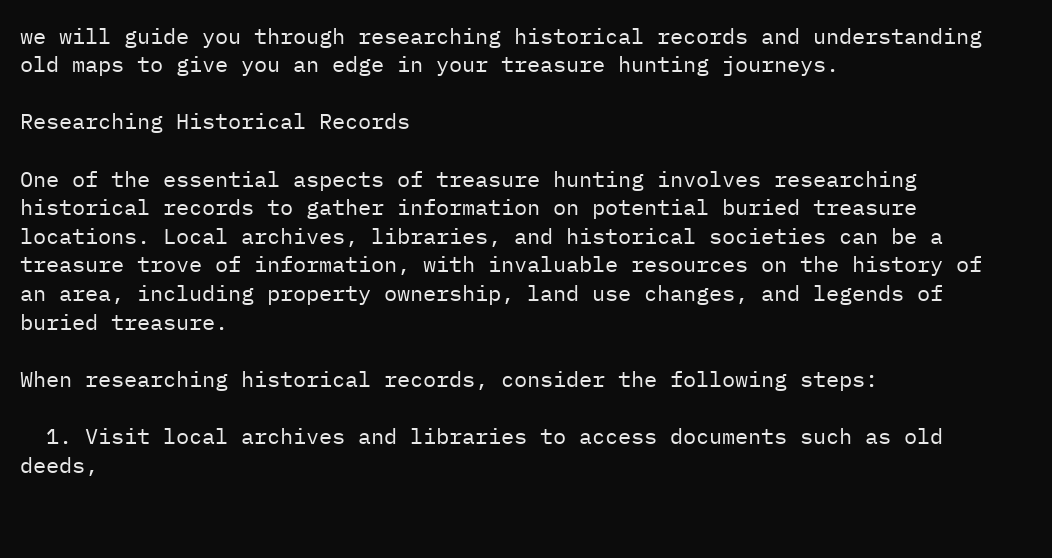we will guide you through researching historical records and understanding old maps to give you an edge in your treasure hunting journeys.

Researching Historical Records

One of the essential aspects of treasure hunting involves researching historical records to gather information on potential buried treasure locations. Local archives, libraries, and historical societies can be a treasure trove of information, with invaluable resources on the history of an area, including property ownership, land use changes, and legends of buried treasure.

When researching historical records, consider the following steps:

  1. Visit local archives and libraries to access documents such as old deeds,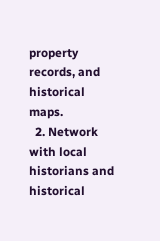property records, and historical maps.
  2. Network with local historians and historical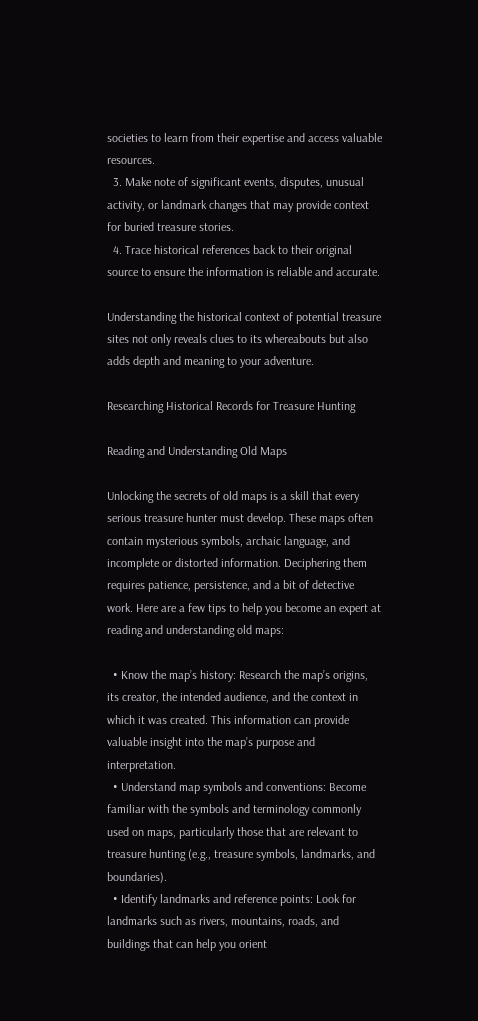societies to learn from their expertise and access valuable resources.
  3. Make note of significant events, disputes, unusual activity, or landmark changes that may provide context for buried treasure stories.
  4. Trace historical references back to their original source to ensure the information is reliable and accurate.

Understanding the historical context of potential treasure sites not only reveals clues to its whereabouts but also adds depth and meaning to your adventure.

Researching Historical Records for Treasure Hunting

Reading and Understanding Old Maps

Unlocking the secrets of old maps is a skill that every serious treasure hunter must develop. These maps often contain mysterious symbols, archaic language, and incomplete or distorted information. Deciphering them requires patience, persistence, and a bit of detective work. Here are a few tips to help you become an expert at reading and understanding old maps:

  • Know the map’s history: Research the map’s origins, its creator, the intended audience, and the context in which it was created. This information can provide valuable insight into the map’s purpose and interpretation.
  • Understand map symbols and conventions: Become familiar with the symbols and terminology commonly used on maps, particularly those that are relevant to treasure hunting (e.g., treasure symbols, landmarks, and boundaries).
  • Identify landmarks and reference points: Look for landmarks such as rivers, mountains, roads, and buildings that can help you orient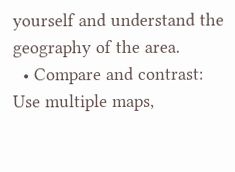yourself and understand the geography of the area.
  • Compare and contrast: Use multiple maps,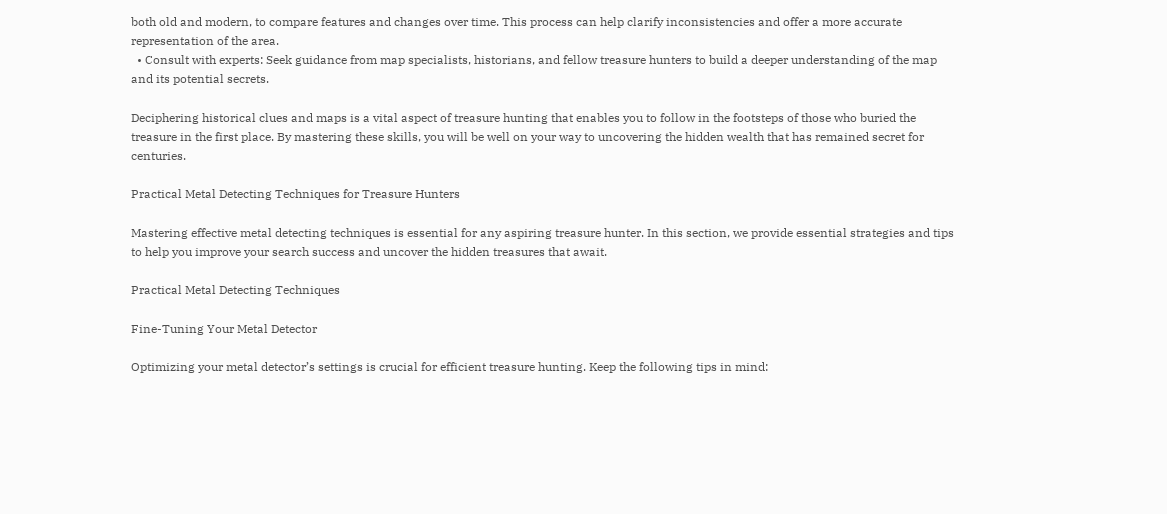both old and modern, to compare features and changes over time. This process can help clarify inconsistencies and offer a more accurate representation of the area.
  • Consult with experts: Seek guidance from map specialists, historians, and fellow treasure hunters to build a deeper understanding of the map and its potential secrets.

Deciphering historical clues and maps is a vital aspect of treasure hunting that enables you to follow in the footsteps of those who buried the treasure in the first place. By mastering these skills, you will be well on your way to uncovering the hidden wealth that has remained secret for centuries.

Practical Metal Detecting Techniques for Treasure Hunters

Mastering effective metal detecting techniques is essential for any aspiring treasure hunter. In this section, we provide essential strategies and tips to help you improve your search success and uncover the hidden treasures that await.

Practical Metal Detecting Techniques

Fine-Tuning Your Metal Detector

Optimizing your metal detector’s settings is crucial for efficient treasure hunting. Keep the following tips in mind: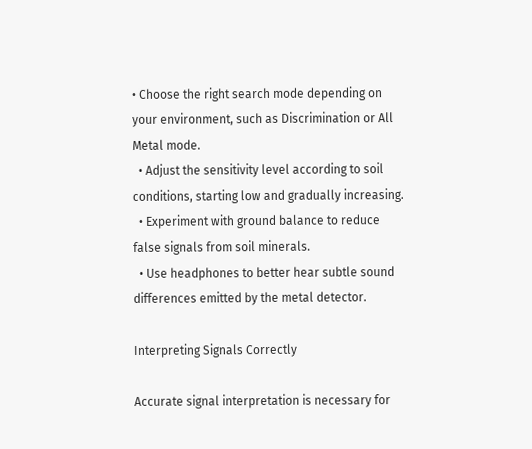• Choose the right search mode depending on your environment, such as Discrimination or All Metal mode.
  • Adjust the sensitivity level according to soil conditions, starting low and gradually increasing.
  • Experiment with ground balance to reduce false signals from soil minerals.
  • Use headphones to better hear subtle sound differences emitted by the metal detector.

Interpreting Signals Correctly

Accurate signal interpretation is necessary for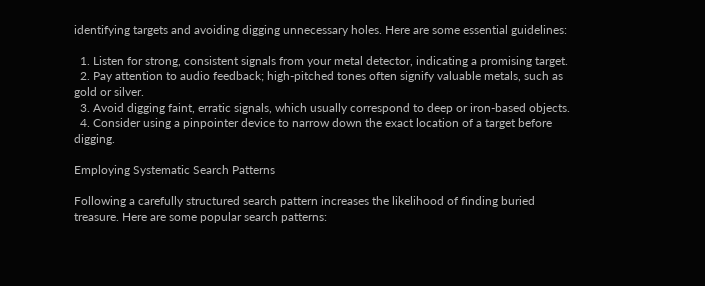identifying targets and avoiding digging unnecessary holes. Here are some essential guidelines:

  1. Listen for strong, consistent signals from your metal detector, indicating a promising target.
  2. Pay attention to audio feedback; high-pitched tones often signify valuable metals, such as gold or silver.
  3. Avoid digging faint, erratic signals, which usually correspond to deep or iron-based objects.
  4. Consider using a pinpointer device to narrow down the exact location of a target before digging.

Employing Systematic Search Patterns

Following a carefully structured search pattern increases the likelihood of finding buried treasure. Here are some popular search patterns: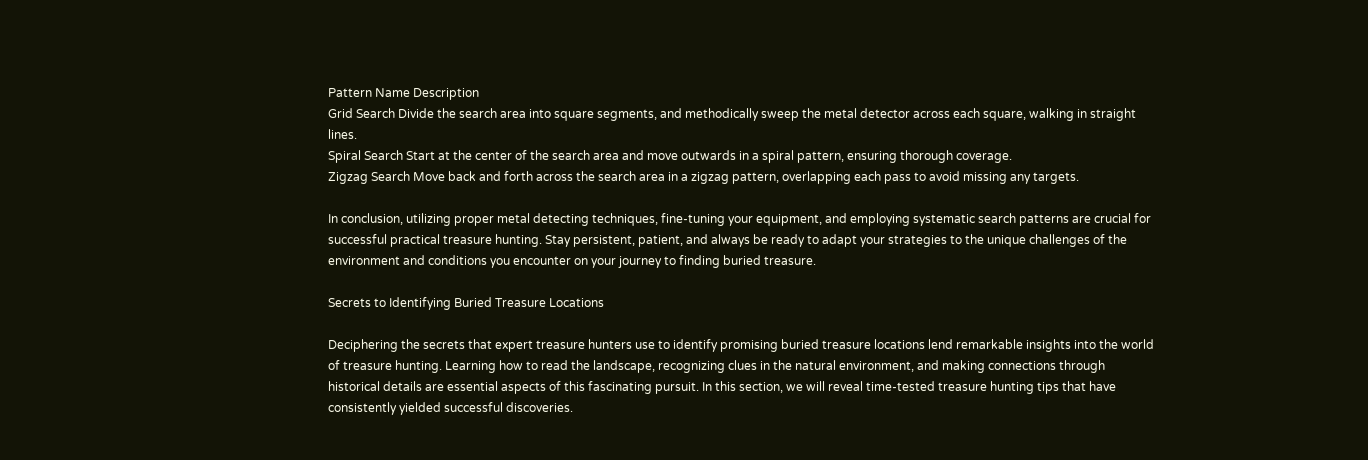Pattern Name Description
Grid Search Divide the search area into square segments, and methodically sweep the metal detector across each square, walking in straight lines.
Spiral Search Start at the center of the search area and move outwards in a spiral pattern, ensuring thorough coverage.
Zigzag Search Move back and forth across the search area in a zigzag pattern, overlapping each pass to avoid missing any targets.

In conclusion, utilizing proper metal detecting techniques, fine-tuning your equipment, and employing systematic search patterns are crucial for successful practical treasure hunting. Stay persistent, patient, and always be ready to adapt your strategies to the unique challenges of the environment and conditions you encounter on your journey to finding buried treasure.

Secrets to Identifying Buried Treasure Locations

Deciphering the secrets that expert treasure hunters use to identify promising buried treasure locations lend remarkable insights into the world of treasure hunting. Learning how to read the landscape, recognizing clues in the natural environment, and making connections through historical details are essential aspects of this fascinating pursuit. In this section, we will reveal time-tested treasure hunting tips that have consistently yielded successful discoveries.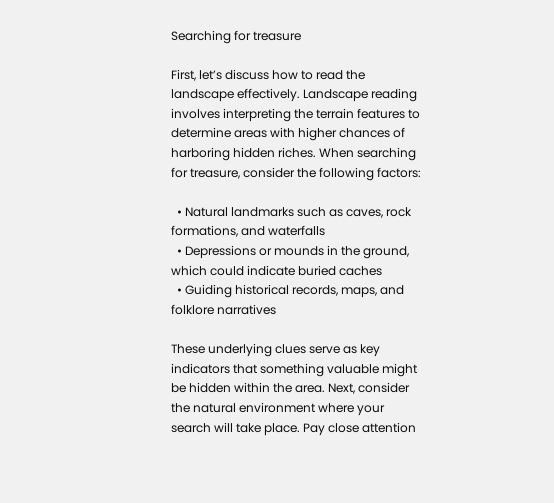Searching for treasure

First, let’s discuss how to read the landscape effectively. Landscape reading involves interpreting the terrain features to determine areas with higher chances of harboring hidden riches. When searching for treasure, consider the following factors:

  • Natural landmarks such as caves, rock formations, and waterfalls
  • Depressions or mounds in the ground, which could indicate buried caches
  • Guiding historical records, maps, and folklore narratives

These underlying clues serve as key indicators that something valuable might be hidden within the area. Next, consider the natural environment where your search will take place. Pay close attention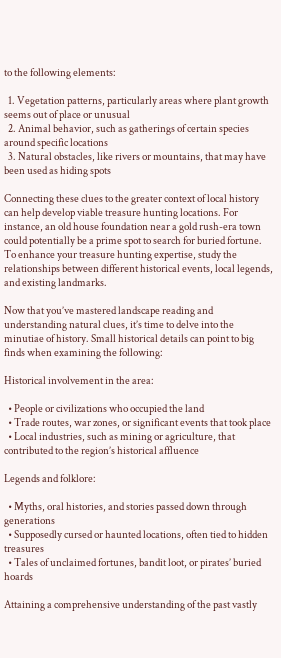to the following elements:

  1. Vegetation patterns, particularly areas where plant growth seems out of place or unusual
  2. Animal behavior, such as gatherings of certain species around specific locations
  3. Natural obstacles, like rivers or mountains, that may have been used as hiding spots

Connecting these clues to the greater context of local history can help develop viable treasure hunting locations. For instance, an old house foundation near a gold rush-era town could potentially be a prime spot to search for buried fortune. To enhance your treasure hunting expertise, study the relationships between different historical events, local legends, and existing landmarks.

Now that you’ve mastered landscape reading and understanding natural clues, it’s time to delve into the minutiae of history. Small historical details can point to big finds when examining the following:

Historical involvement in the area:

  • People or civilizations who occupied the land
  • Trade routes, war zones, or significant events that took place
  • Local industries, such as mining or agriculture, that contributed to the region’s historical affluence

Legends and folklore:

  • Myths, oral histories, and stories passed down through generations
  • Supposedly cursed or haunted locations, often tied to hidden treasures
  • Tales of unclaimed fortunes, bandit loot, or pirates’ buried hoards

Attaining a comprehensive understanding of the past vastly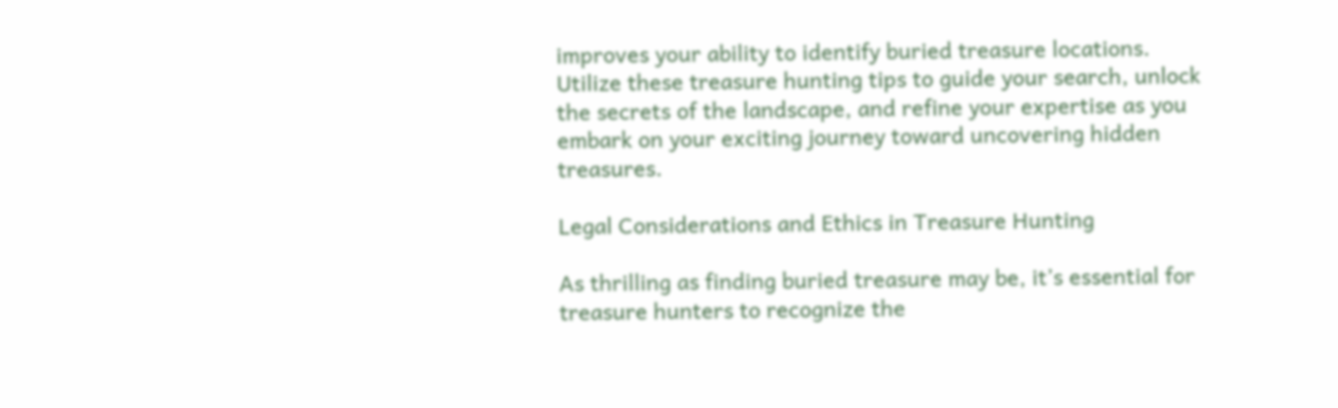improves your ability to identify buried treasure locations. Utilize these treasure hunting tips to guide your search, unlock the secrets of the landscape, and refine your expertise as you embark on your exciting journey toward uncovering hidden treasures.

Legal Considerations and Ethics in Treasure Hunting

As thrilling as finding buried treasure may be, it’s essential for treasure hunters to recognize the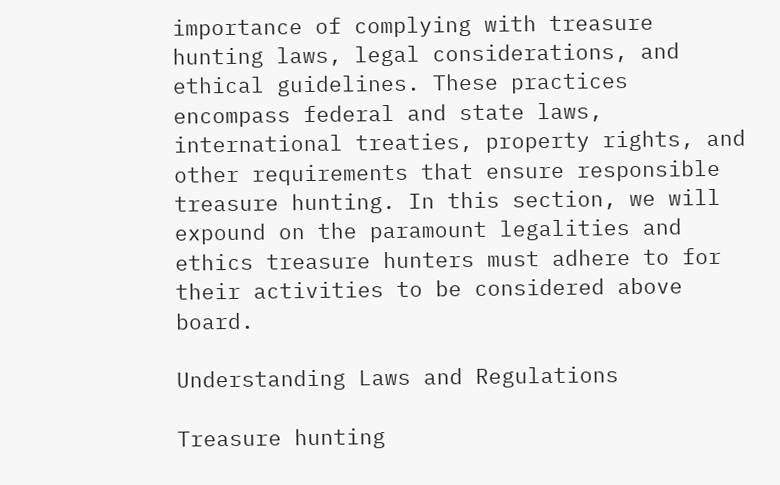importance of complying with treasure hunting laws, legal considerations, and ethical guidelines. These practices encompass federal and state laws, international treaties, property rights, and other requirements that ensure responsible treasure hunting. In this section, we will expound on the paramount legalities and ethics treasure hunters must adhere to for their activities to be considered above board.

Understanding Laws and Regulations

Treasure hunting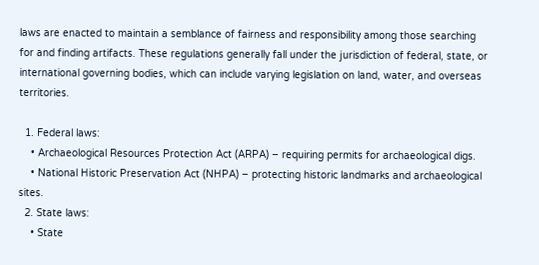laws are enacted to maintain a semblance of fairness and responsibility among those searching for and finding artifacts. These regulations generally fall under the jurisdiction of federal, state, or international governing bodies, which can include varying legislation on land, water, and overseas territories.

  1. Federal laws:
    • Archaeological Resources Protection Act (ARPA) – requiring permits for archaeological digs.
    • National Historic Preservation Act (NHPA) – protecting historic landmarks and archaeological sites.
  2. State laws:
    • State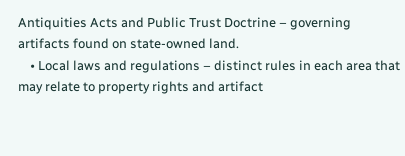Antiquities Acts and Public Trust Doctrine – governing artifacts found on state-owned land.
    • Local laws and regulations – distinct rules in each area that may relate to property rights and artifact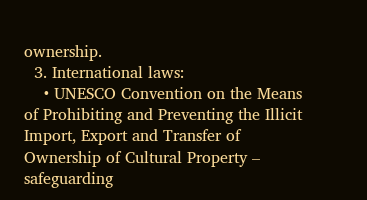ownership.
  3. International laws:
    • UNESCO Convention on the Means of Prohibiting and Preventing the Illicit Import, Export and Transfer of Ownership of Cultural Property – safeguarding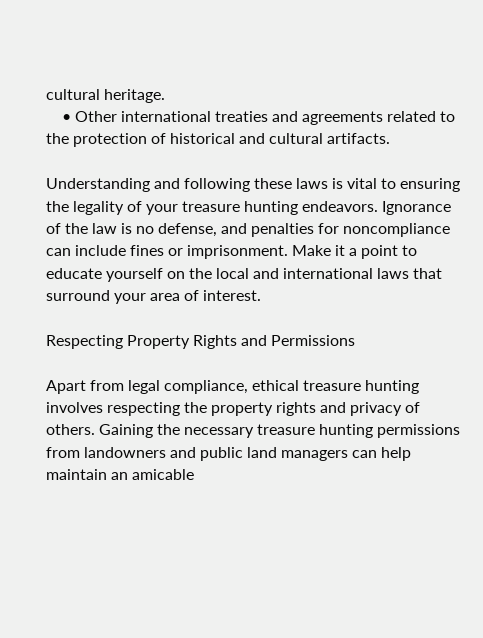cultural heritage.
    • Other international treaties and agreements related to the protection of historical and cultural artifacts.

Understanding and following these laws is vital to ensuring the legality of your treasure hunting endeavors. Ignorance of the law is no defense, and penalties for noncompliance can include fines or imprisonment. Make it a point to educate yourself on the local and international laws that surround your area of interest.

Respecting Property Rights and Permissions

Apart from legal compliance, ethical treasure hunting involves respecting the property rights and privacy of others. Gaining the necessary treasure hunting permissions from landowners and public land managers can help maintain an amicable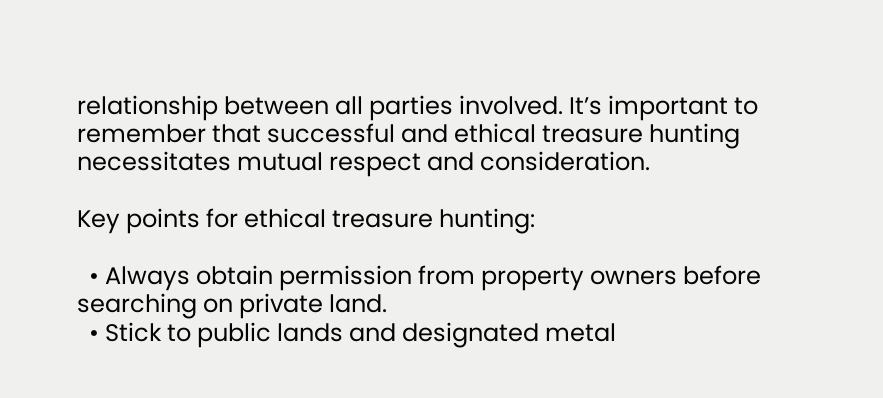relationship between all parties involved. It’s important to remember that successful and ethical treasure hunting necessitates mutual respect and consideration.

Key points for ethical treasure hunting:

  • Always obtain permission from property owners before searching on private land.
  • Stick to public lands and designated metal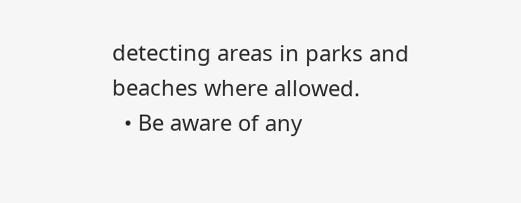detecting areas in parks and beaches where allowed.
  • Be aware of any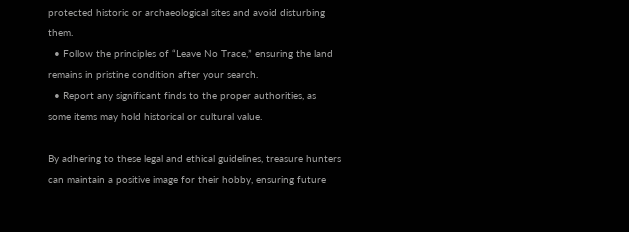protected historic or archaeological sites and avoid disturbing them.
  • Follow the principles of “Leave No Trace,” ensuring the land remains in pristine condition after your search.
  • Report any significant finds to the proper authorities, as some items may hold historical or cultural value.

By adhering to these legal and ethical guidelines, treasure hunters can maintain a positive image for their hobby, ensuring future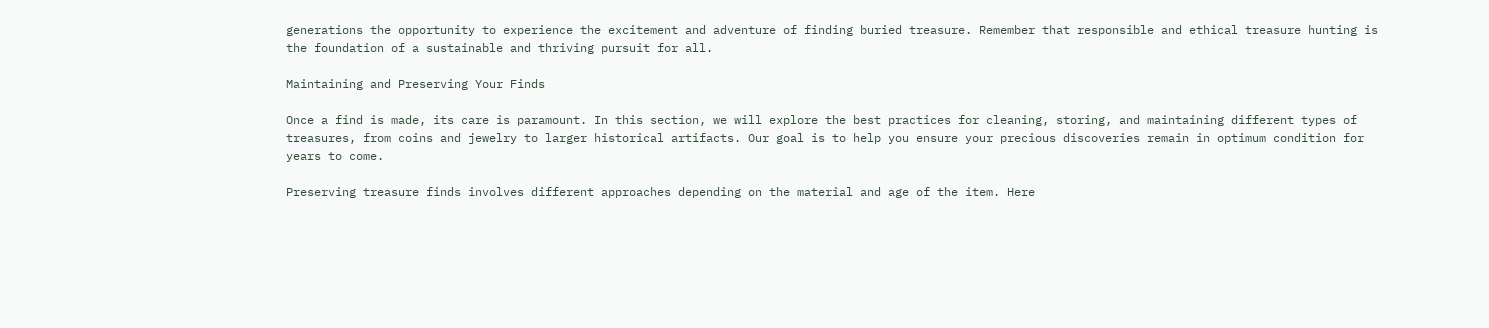generations the opportunity to experience the excitement and adventure of finding buried treasure. Remember that responsible and ethical treasure hunting is the foundation of a sustainable and thriving pursuit for all.

Maintaining and Preserving Your Finds

Once a find is made, its care is paramount. In this section, we will explore the best practices for cleaning, storing, and maintaining different types of treasures, from coins and jewelry to larger historical artifacts. Our goal is to help you ensure your precious discoveries remain in optimum condition for years to come.

Preserving treasure finds involves different approaches depending on the material and age of the item. Here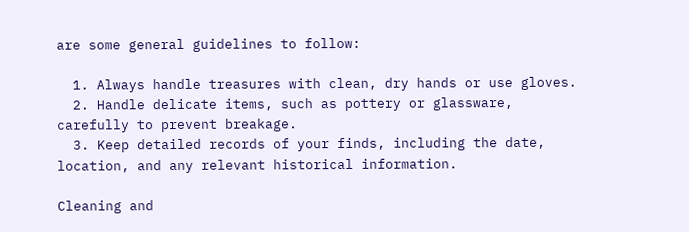are some general guidelines to follow:

  1. Always handle treasures with clean, dry hands or use gloves.
  2. Handle delicate items, such as pottery or glassware, carefully to prevent breakage.
  3. Keep detailed records of your finds, including the date, location, and any relevant historical information.

Cleaning and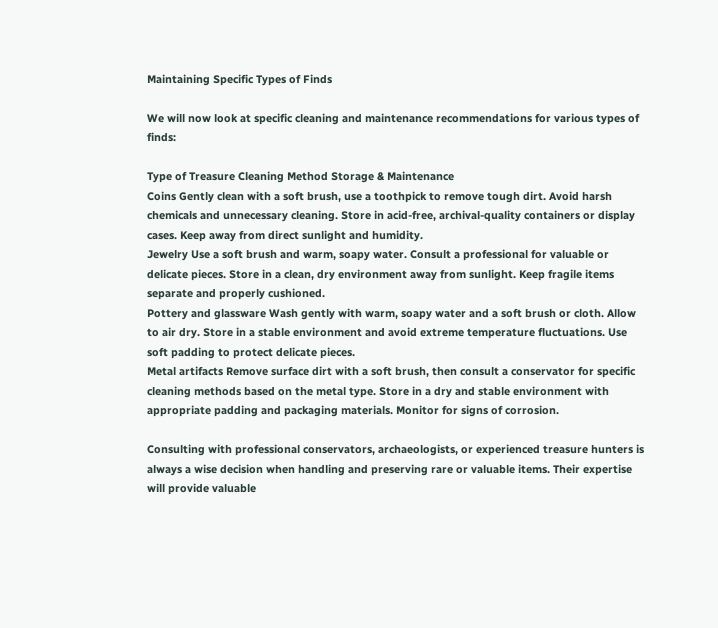Maintaining Specific Types of Finds

We will now look at specific cleaning and maintenance recommendations for various types of finds:

Type of Treasure Cleaning Method Storage & Maintenance
Coins Gently clean with a soft brush, use a toothpick to remove tough dirt. Avoid harsh chemicals and unnecessary cleaning. Store in acid-free, archival-quality containers or display cases. Keep away from direct sunlight and humidity.
Jewelry Use a soft brush and warm, soapy water. Consult a professional for valuable or delicate pieces. Store in a clean, dry environment away from sunlight. Keep fragile items separate and properly cushioned.
Pottery and glassware Wash gently with warm, soapy water and a soft brush or cloth. Allow to air dry. Store in a stable environment and avoid extreme temperature fluctuations. Use soft padding to protect delicate pieces.
Metal artifacts Remove surface dirt with a soft brush, then consult a conservator for specific cleaning methods based on the metal type. Store in a dry and stable environment with appropriate padding and packaging materials. Monitor for signs of corrosion.

Consulting with professional conservators, archaeologists, or experienced treasure hunters is always a wise decision when handling and preserving rare or valuable items. Their expertise will provide valuable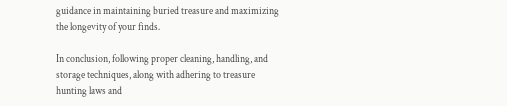guidance in maintaining buried treasure and maximizing the longevity of your finds.

In conclusion, following proper cleaning, handling, and storage techniques, along with adhering to treasure hunting laws and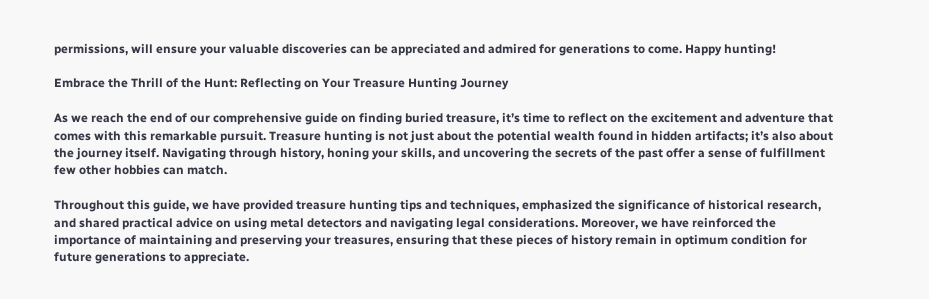permissions, will ensure your valuable discoveries can be appreciated and admired for generations to come. Happy hunting!

Embrace the Thrill of the Hunt: Reflecting on Your Treasure Hunting Journey

As we reach the end of our comprehensive guide on finding buried treasure, it’s time to reflect on the excitement and adventure that comes with this remarkable pursuit. Treasure hunting is not just about the potential wealth found in hidden artifacts; it’s also about the journey itself. Navigating through history, honing your skills, and uncovering the secrets of the past offer a sense of fulfillment few other hobbies can match.

Throughout this guide, we have provided treasure hunting tips and techniques, emphasized the significance of historical research, and shared practical advice on using metal detectors and navigating legal considerations. Moreover, we have reinforced the importance of maintaining and preserving your treasures, ensuring that these pieces of history remain in optimum condition for future generations to appreciate.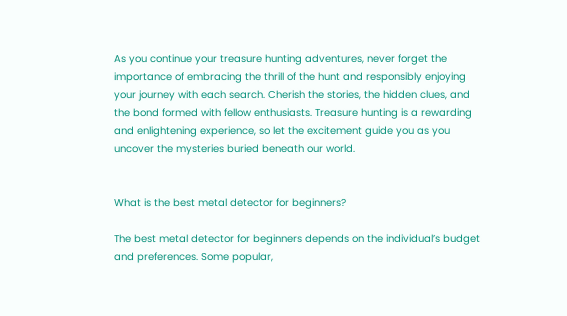As you continue your treasure hunting adventures, never forget the importance of embracing the thrill of the hunt and responsibly enjoying your journey with each search. Cherish the stories, the hidden clues, and the bond formed with fellow enthusiasts. Treasure hunting is a rewarding and enlightening experience, so let the excitement guide you as you uncover the mysteries buried beneath our world.


What is the best metal detector for beginners?

The best metal detector for beginners depends on the individual’s budget and preferences. Some popular,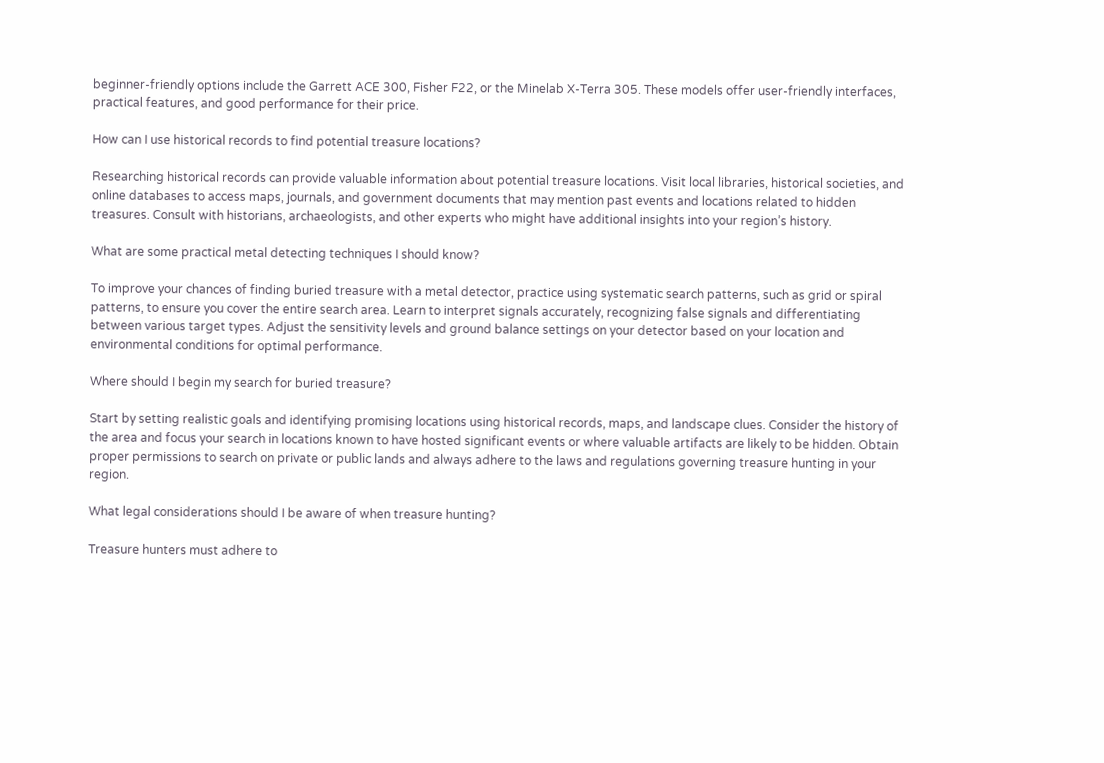beginner-friendly options include the Garrett ACE 300, Fisher F22, or the Minelab X-Terra 305. These models offer user-friendly interfaces, practical features, and good performance for their price.

How can I use historical records to find potential treasure locations?

Researching historical records can provide valuable information about potential treasure locations. Visit local libraries, historical societies, and online databases to access maps, journals, and government documents that may mention past events and locations related to hidden treasures. Consult with historians, archaeologists, and other experts who might have additional insights into your region’s history.

What are some practical metal detecting techniques I should know?

To improve your chances of finding buried treasure with a metal detector, practice using systematic search patterns, such as grid or spiral patterns, to ensure you cover the entire search area. Learn to interpret signals accurately, recognizing false signals and differentiating between various target types. Adjust the sensitivity levels and ground balance settings on your detector based on your location and environmental conditions for optimal performance.

Where should I begin my search for buried treasure?

Start by setting realistic goals and identifying promising locations using historical records, maps, and landscape clues. Consider the history of the area and focus your search in locations known to have hosted significant events or where valuable artifacts are likely to be hidden. Obtain proper permissions to search on private or public lands and always adhere to the laws and regulations governing treasure hunting in your region.

What legal considerations should I be aware of when treasure hunting?

Treasure hunters must adhere to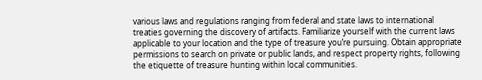various laws and regulations ranging from federal and state laws to international treaties governing the discovery of artifacts. Familiarize yourself with the current laws applicable to your location and the type of treasure you’re pursuing. Obtain appropriate permissions to search on private or public lands, and respect property rights, following the etiquette of treasure hunting within local communities.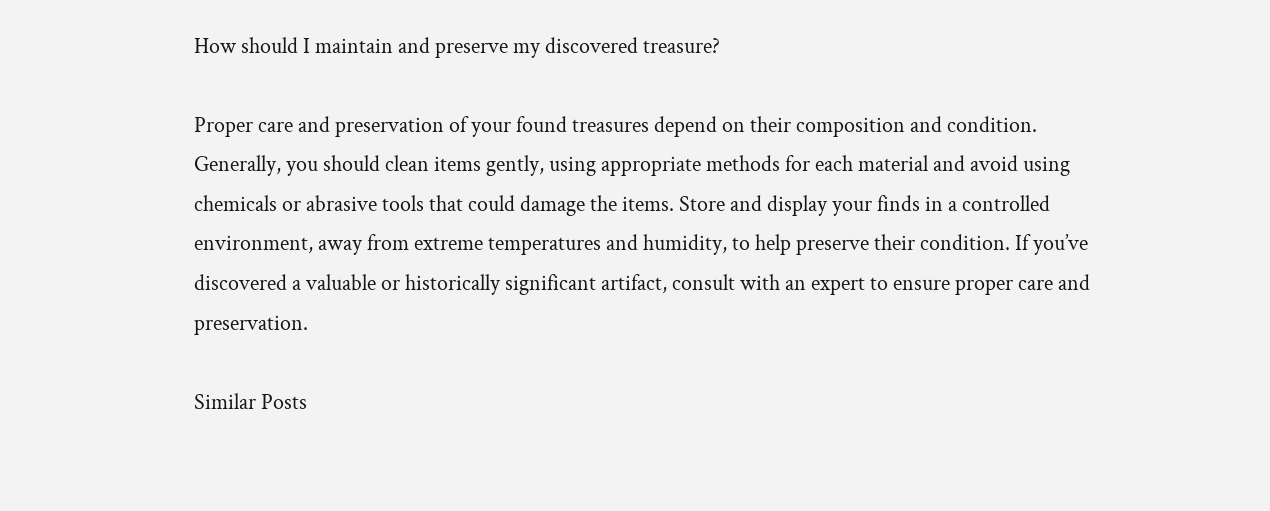How should I maintain and preserve my discovered treasure?

Proper care and preservation of your found treasures depend on their composition and condition. Generally, you should clean items gently, using appropriate methods for each material and avoid using chemicals or abrasive tools that could damage the items. Store and display your finds in a controlled environment, away from extreme temperatures and humidity, to help preserve their condition. If you’ve discovered a valuable or historically significant artifact, consult with an expert to ensure proper care and preservation.

Similar Posts